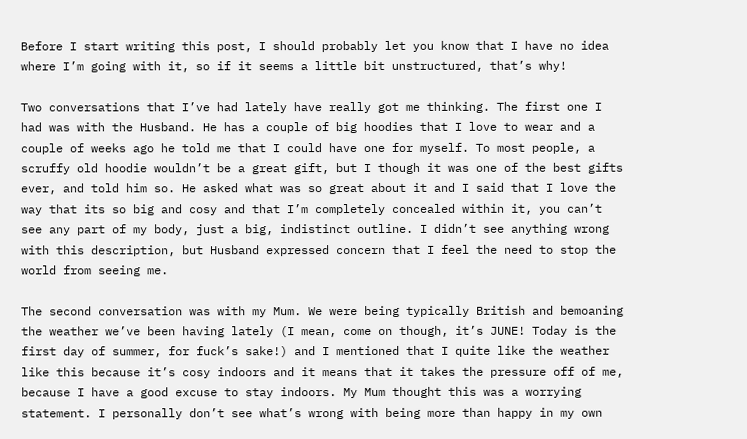Before I start writing this post, I should probably let you know that I have no idea where I’m going with it, so if it seems a little bit unstructured, that’s why!

Two conversations that I’ve had lately have really got me thinking. The first one I had was with the Husband. He has a couple of big hoodies that I love to wear and a couple of weeks ago he told me that I could have one for myself. To most people, a scruffy old hoodie wouldn’t be a great gift, but I though it was one of the best gifts ever, and told him so. He asked what was so great about it and I said that I love the way that its so big and cosy and that I’m completely concealed within it, you can’t see any part of my body, just a big, indistinct outline. I didn’t see anything wrong with this description, but Husband expressed concern that I feel the need to stop the world from seeing me.

The second conversation was with my Mum. We were being typically British and bemoaning the weather we’ve been having lately (I mean, come on though, it’s JUNE! Today is the first day of summer, for fuck’s sake!) and I mentioned that I quite like the weather like this because it’s cosy indoors and it means that it takes the pressure off of me, because I have a good excuse to stay indoors. My Mum thought this was a worrying statement. I personally don’t see what’s wrong with being more than happy in my own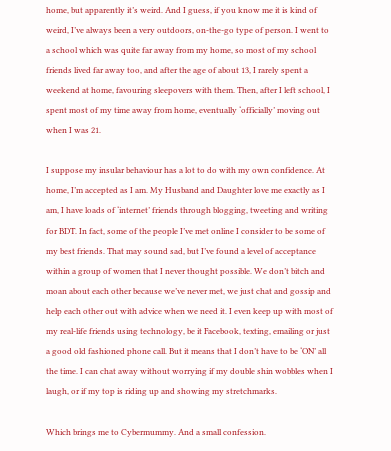home, but apparently it’s weird. And I guess, if you know me it is kind of weird, I’ve always been a very outdoors, on-the-go type of person. I went to a school which was quite far away from my home, so most of my school friends lived far away too, and after the age of about 13, I rarely spent a weekend at home, favouring sleepovers with them. Then, after I left school, I spent most of my time away from home, eventually ‘officially’ moving out when I was 21.

I suppose my insular behaviour has a lot to do with my own confidence. At home, I’m accepted as I am. My Husband and Daughter love me exactly as I am, I have loads of ‘internet’ friends through blogging, tweeting and writing for BDT. In fact, some of the people I’ve met online I consider to be some of my best friends. That may sound sad, but I’ve found a level of acceptance within a group of women that I never thought possible. We don’t bitch and moan about each other because we’ve never met, we just chat and gossip and help each other out with advice when we need it. I even keep up with most of my real-life friends using technology, be it Facebook, texting, emailing or just a good old fashioned phone call. But it means that I don’t have to be ‘ON’ all the time. I can chat away without worrying if my double shin wobbles when I laugh, or if my top is riding up and showing my stretchmarks.

Which brings me to Cybermummy. And a small confession.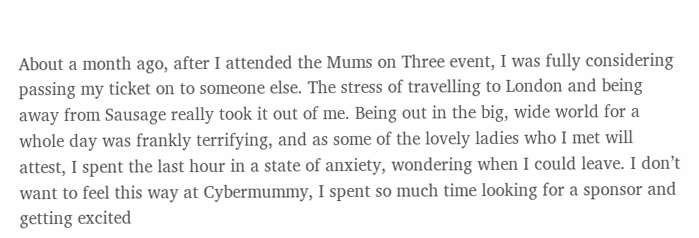About a month ago, after I attended the Mums on Three event, I was fully considering passing my ticket on to someone else. The stress of travelling to London and being away from Sausage really took it out of me. Being out in the big, wide world for a whole day was frankly terrifying, and as some of the lovely ladies who I met will attest, I spent the last hour in a state of anxiety, wondering when I could leave. I don’t want to feel this way at Cybermummy, I spent so much time looking for a sponsor and getting excited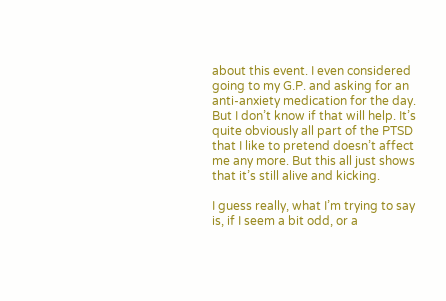about this event. I even considered going to my G.P. and asking for an anti-anxiety medication for the day. But I don’t know if that will help. It’s quite obviously all part of the PTSD that I like to pretend doesn’t affect me any more. But this all just shows that it’s still alive and kicking.

I guess really, what I’m trying to say is, if I seem a bit odd, or a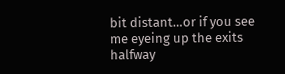bit distant…or if you see me eyeing up the exits halfway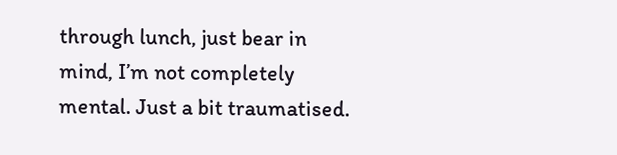through lunch, just bear in mind, I’m not completely mental. Just a bit traumatised.